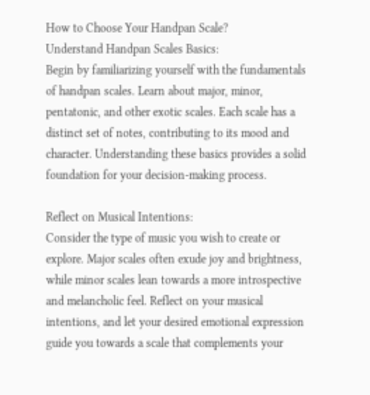How to Choose Your Handpan Scale?
Understand Handpan Scales Basics:
Begin by familiarizing yourself with the fundamentals of handpan scales. Learn about major, minor, pentatonic, and other exotic scales. Each scale has a distinct set of notes, contributing to its mood and character. Understanding these basics provides a solid foundation for your decision-making process.

Reflect on Musical Intentions:
Consider the type of music you wish to create or explore. Major scales often exude joy and brightness, while minor scales lean towards a more introspective and melancholic feel. Reflect on your musical intentions, and let your desired emotional expression guide you towards a scale that complements your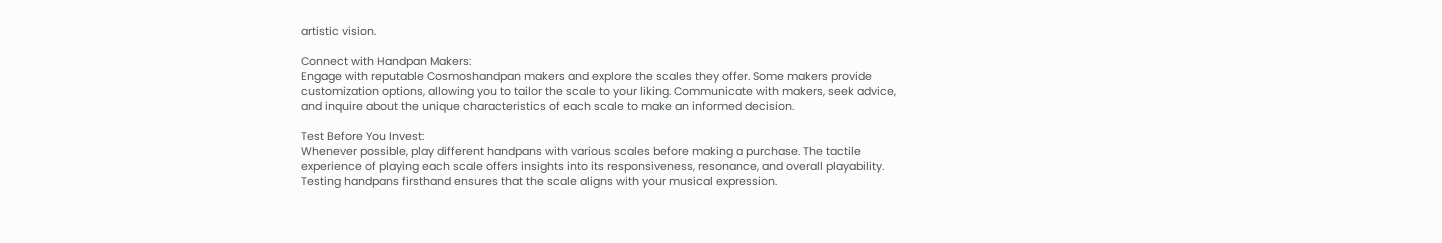artistic vision.

Connect with Handpan Makers:
Engage with reputable Cosmoshandpan makers and explore the scales they offer. Some makers provide customization options, allowing you to tailor the scale to your liking. Communicate with makers, seek advice, and inquire about the unique characteristics of each scale to make an informed decision.

Test Before You Invest:
Whenever possible, play different handpans with various scales before making a purchase. The tactile experience of playing each scale offers insights into its responsiveness, resonance, and overall playability. Testing handpans firsthand ensures that the scale aligns with your musical expression.